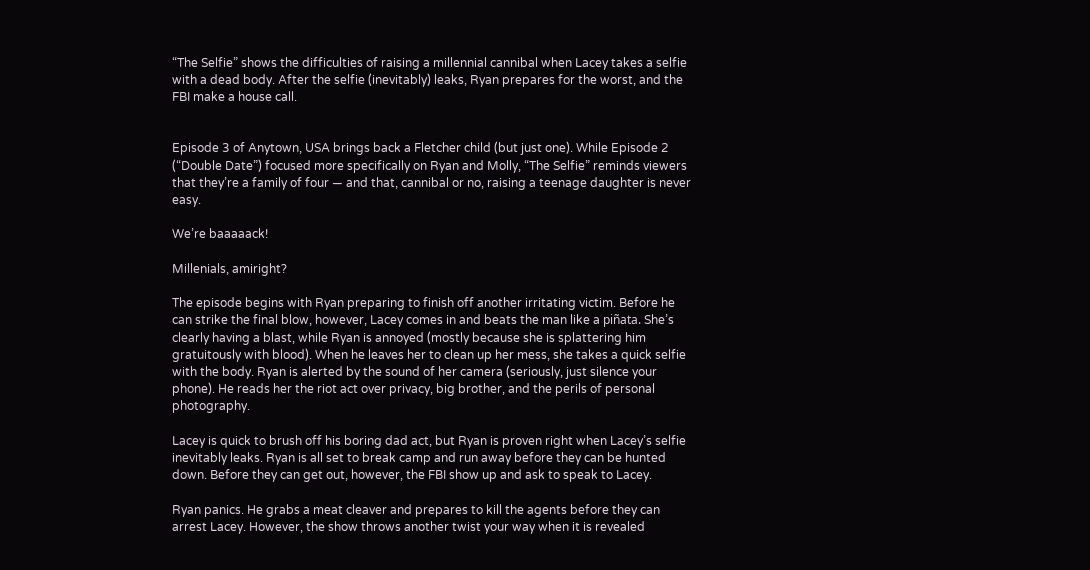“The Selfie” shows the difficulties of raising a millennial cannibal when Lacey takes a selfie with a dead body. After the selfie (inevitably) leaks, Ryan prepares for the worst, and the FBI make a house call.


Episode 3 of Anytown, USA brings back a Fletcher child (but just one). While Episode 2 (“Double Date”) focused more specifically on Ryan and Molly, “The Selfie” reminds viewers that they’re a family of four — and that, cannibal or no, raising a teenage daughter is never easy.

We’re baaaaack!

Millenials, amiright?

The episode begins with Ryan preparing to finish off another irritating victim. Before he can strike the final blow, however, Lacey comes in and beats the man like a piñata. She’s clearly having a blast, while Ryan is annoyed (mostly because she is splattering him gratuitously with blood). When he leaves her to clean up her mess, she takes a quick selfie with the body. Ryan is alerted by the sound of her camera (seriously, just silence your phone). He reads her the riot act over privacy, big brother, and the perils of personal photography.

Lacey is quick to brush off his boring dad act, but Ryan is proven right when Lacey’s selfie inevitably leaks. Ryan is all set to break camp and run away before they can be hunted down. Before they can get out, however, the FBI show up and ask to speak to Lacey.

Ryan panics. He grabs a meat cleaver and prepares to kill the agents before they can arrest Lacey. However, the show throws another twist your way when it is revealed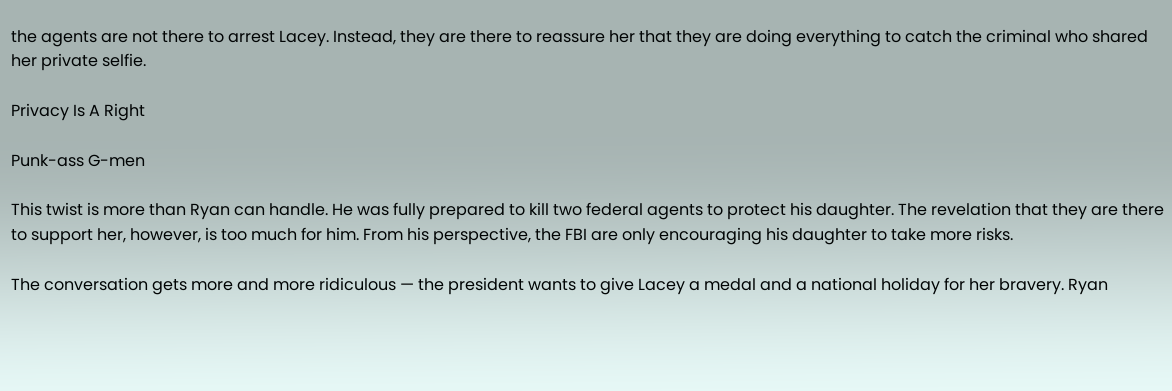the agents are not there to arrest Lacey. Instead, they are there to reassure her that they are doing everything to catch the criminal who shared her private selfie.

Privacy Is A Right

Punk-ass G-men

This twist is more than Ryan can handle. He was fully prepared to kill two federal agents to protect his daughter. The revelation that they are there to support her, however, is too much for him. From his perspective, the FBI are only encouraging his daughter to take more risks.

The conversation gets more and more ridiculous — the president wants to give Lacey a medal and a national holiday for her bravery. Ryan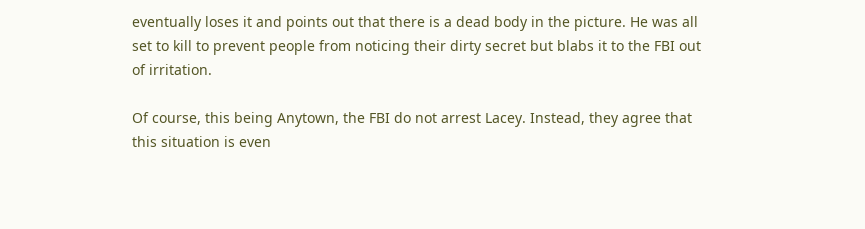eventually loses it and points out that there is a dead body in the picture. He was all set to kill to prevent people from noticing their dirty secret but blabs it to the FBI out of irritation.

Of course, this being Anytown, the FBI do not arrest Lacey. Instead, they agree that this situation is even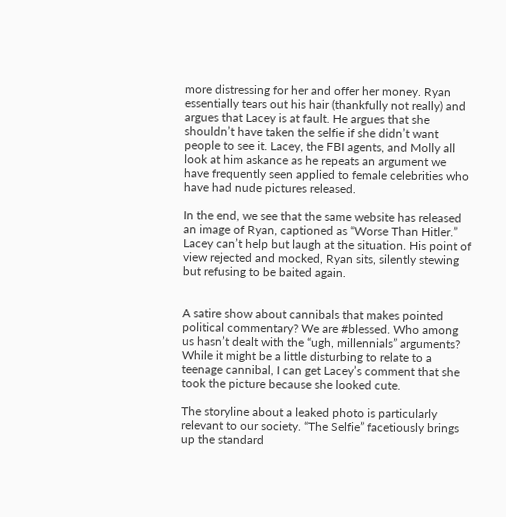more distressing for her and offer her money. Ryan essentially tears out his hair (thankfully not really) and argues that Lacey is at fault. He argues that she shouldn’t have taken the selfie if she didn’t want people to see it. Lacey, the FBI agents, and Molly all look at him askance as he repeats an argument we have frequently seen applied to female celebrities who have had nude pictures released.

In the end, we see that the same website has released an image of Ryan, captioned as “Worse Than Hitler.” Lacey can’t help but laugh at the situation. His point of view rejected and mocked, Ryan sits, silently stewing but refusing to be baited again.


A satire show about cannibals that makes pointed political commentary? We are #blessed. Who among us hasn’t dealt with the “ugh, millennials” arguments? While it might be a little disturbing to relate to a teenage cannibal, I can get Lacey’s comment that she took the picture because she looked cute.

The storyline about a leaked photo is particularly relevant to our society. “The Selfie” facetiously brings up the standard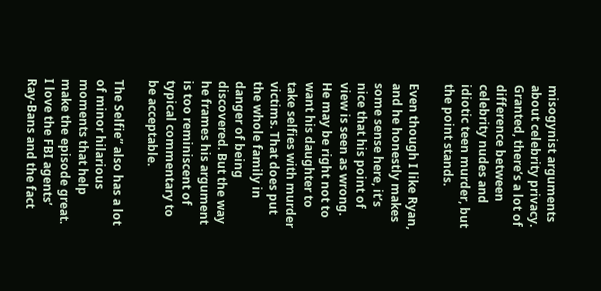misogynist arguments about celebrity privacy. Granted, there’s a lot of difference between celebrity nudes and idiotic teen murder, but the point stands.

Even though I like Ryan, and he honestly makes some sense here, it’s nice that his point of view is seen as wrong. He may be right not to want his daughter to take selfies with murder victims. That does put the whole family in danger of being discovered. But the way he frames his argument is too reminiscent of typical commentary to be acceptable.

The Selfie” also has a lot of minor hilarious moments that help make the episode great. I love the FBI agents’ Ray-Bans and the fact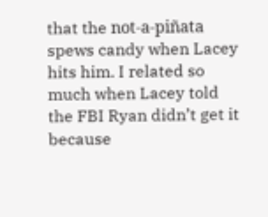that the not-a-piñata spews candy when Lacey hits him. I related so much when Lacey told the FBI Ryan didn’t get it because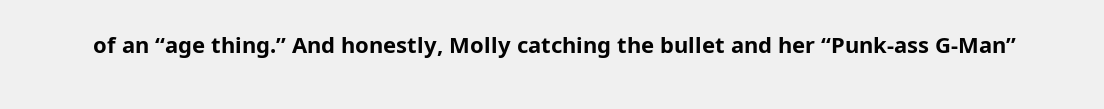of an “age thing.” And honestly, Molly catching the bullet and her “Punk-ass G-Man”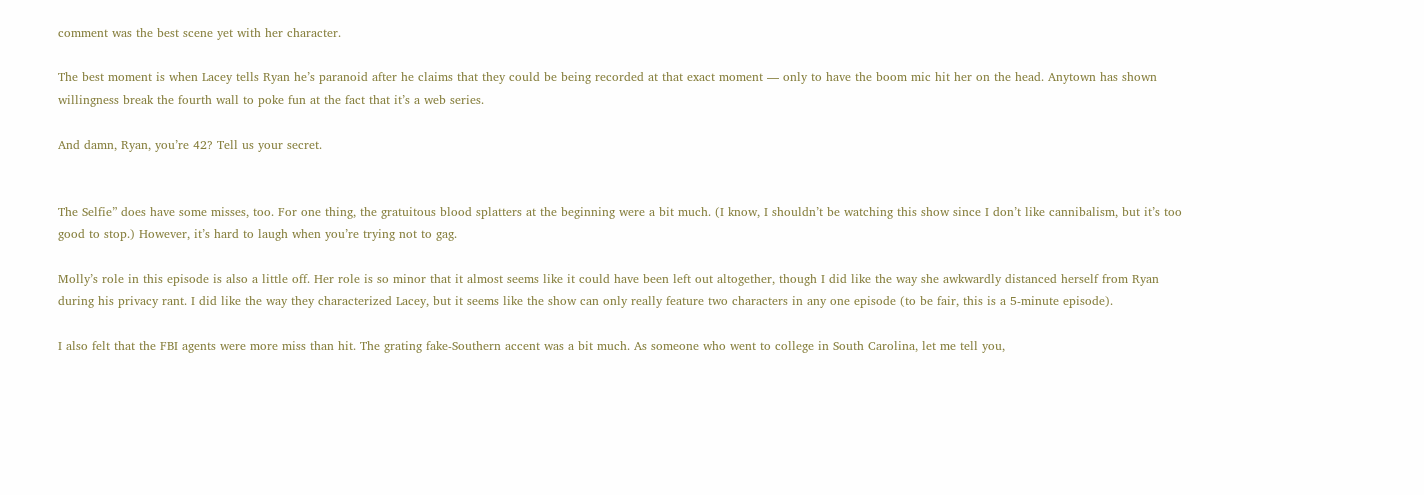comment was the best scene yet with her character.

The best moment is when Lacey tells Ryan he’s paranoid after he claims that they could be being recorded at that exact moment — only to have the boom mic hit her on the head. Anytown has shown willingness break the fourth wall to poke fun at the fact that it’s a web series.

And damn, Ryan, you’re 42? Tell us your secret.


The Selfie” does have some misses, too. For one thing, the gratuitous blood splatters at the beginning were a bit much. (I know, I shouldn’t be watching this show since I don’t like cannibalism, but it’s too good to stop.) However, it’s hard to laugh when you’re trying not to gag.

Molly’s role in this episode is also a little off. Her role is so minor that it almost seems like it could have been left out altogether, though I did like the way she awkwardly distanced herself from Ryan during his privacy rant. I did like the way they characterized Lacey, but it seems like the show can only really feature two characters in any one episode (to be fair, this is a 5-minute episode).

I also felt that the FBI agents were more miss than hit. The grating fake-Southern accent was a bit much. As someone who went to college in South Carolina, let me tell you,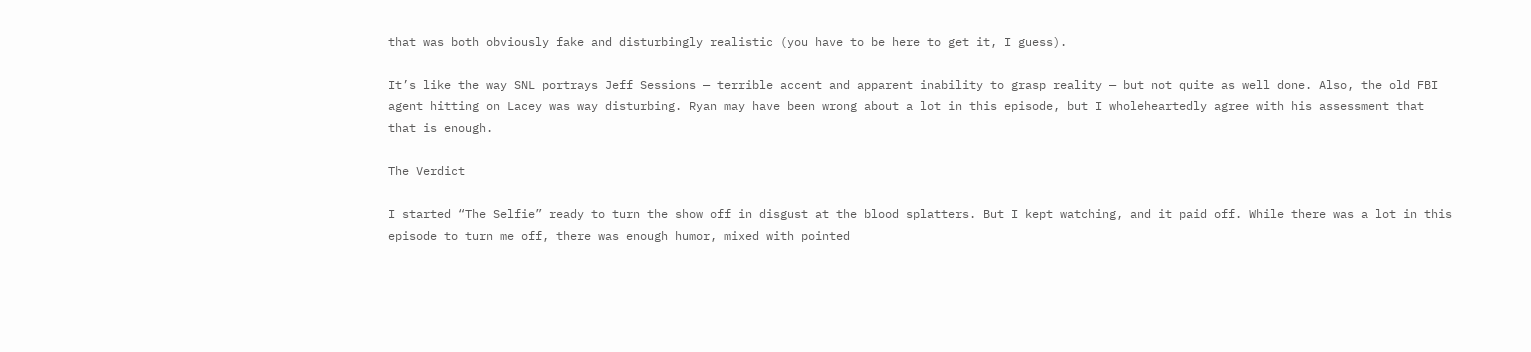that was both obviously fake and disturbingly realistic (you have to be here to get it, I guess).

It’s like the way SNL portrays Jeff Sessions — terrible accent and apparent inability to grasp reality — but not quite as well done. Also, the old FBI agent hitting on Lacey was way disturbing. Ryan may have been wrong about a lot in this episode, but I wholeheartedly agree with his assessment that that is enough.

The Verdict

I started “The Selfie” ready to turn the show off in disgust at the blood splatters. But I kept watching, and it paid off. While there was a lot in this episode to turn me off, there was enough humor, mixed with pointed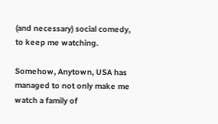(and necessary) social comedy, to keep me watching.

Somehow, Anytown, USA has managed to not only make me watch a family of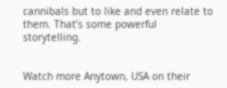cannibals but to like and even relate to them. That’s some powerful storytelling.


Watch more Anytown, USA on their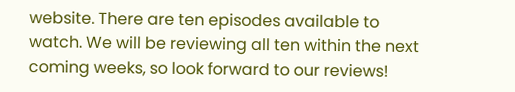website. There are ten episodes available to watch. We will be reviewing all ten within the next coming weeks, so look forward to our reviews!